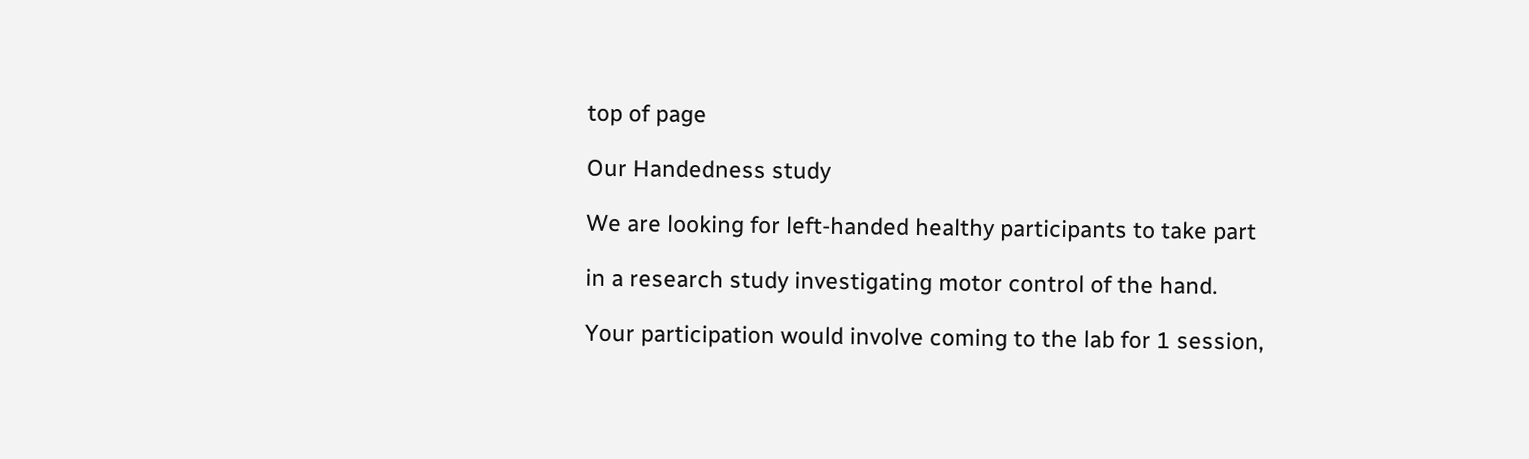top of page

Our Handedness study

We are looking for left-handed healthy participants to take part

in a research study investigating motor control of the hand.

Your participation would involve coming to the lab for 1 session,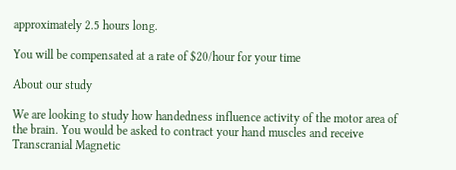approximately 2.5 hours long.

You will be compensated at a rate of $20/hour for your time

About our study

We are looking to study how handedness influence activity of the motor area of the brain. You would be asked to contract your hand muscles and receive Transcranial Magnetic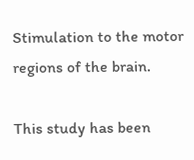Stimulation to the motor regions of the brain.

This study has been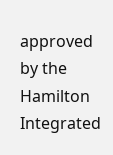approved by the Hamilton Integrated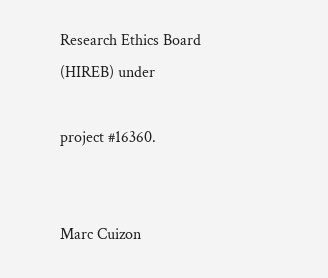Research Ethics Board (HIREB) under

project #16360.


Marc Cuizon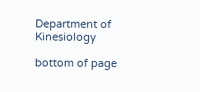Department of Kinesiology

bottom of page